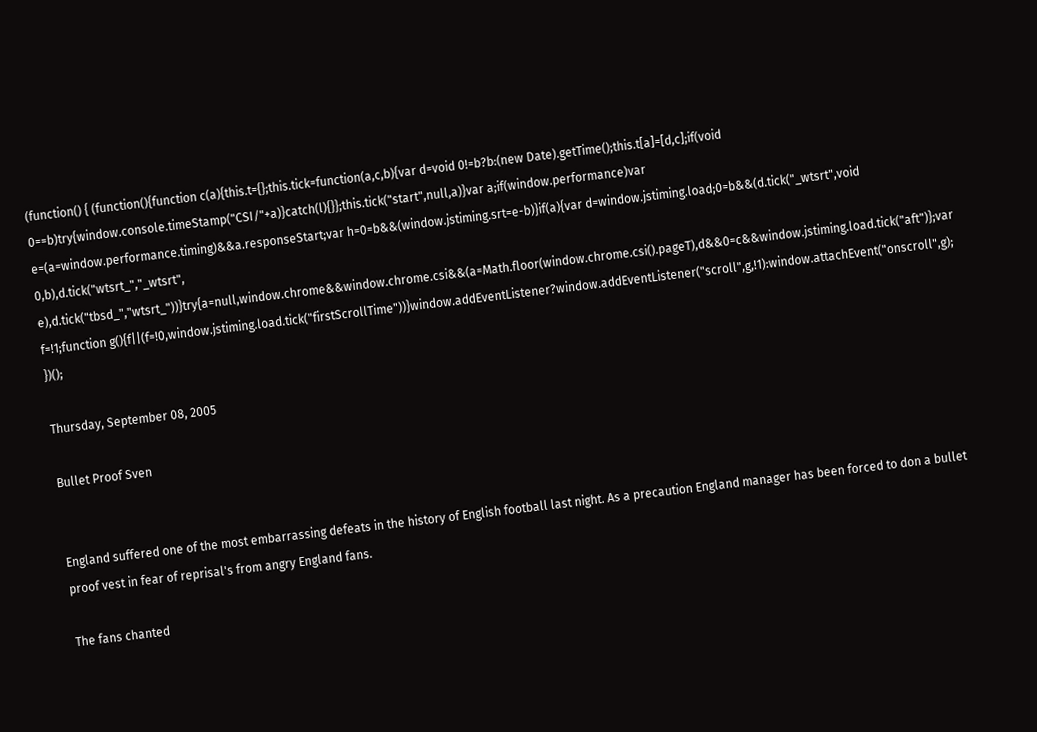(function() { (function(){function c(a){this.t={};this.tick=function(a,c,b){var d=void 0!=b?b:(new Date).getTime();this.t[a]=[d,c];if(void 0==b)try{window.console.timeStamp("CSI/"+a)}catch(l){}};this.tick("start",null,a)}var a;if(window.performance)var e=(a=window.performance.timing)&&a.responseStart;var h=0=b&&(window.jstiming.srt=e-b)}if(a){var d=window.jstiming.load;0=b&&(d.tick("_wtsrt",void 0,b),d.tick("wtsrt_","_wtsrt", e),d.tick("tbsd_","wtsrt_"))}try{a=null,window.chrome&&window.chrome.csi&&(a=Math.floor(window.chrome.csi().pageT),d&&0=c&&window.jstiming.load.tick("aft")};var f=!1;function g(){f||(f=!0,window.jstiming.load.tick("firstScrollTime"))}window.addEventListener?window.addEventListener("scroll",g,!1):window.attachEvent("onscroll",g); })();

Thursday, September 08, 2005

Bullet Proof Sven


England suffered one of the most embarrassing defeats in the history of English football last night. As a precaution England manager has been forced to don a bullet proof vest in fear of reprisal's from angry England fans.

The fans chanted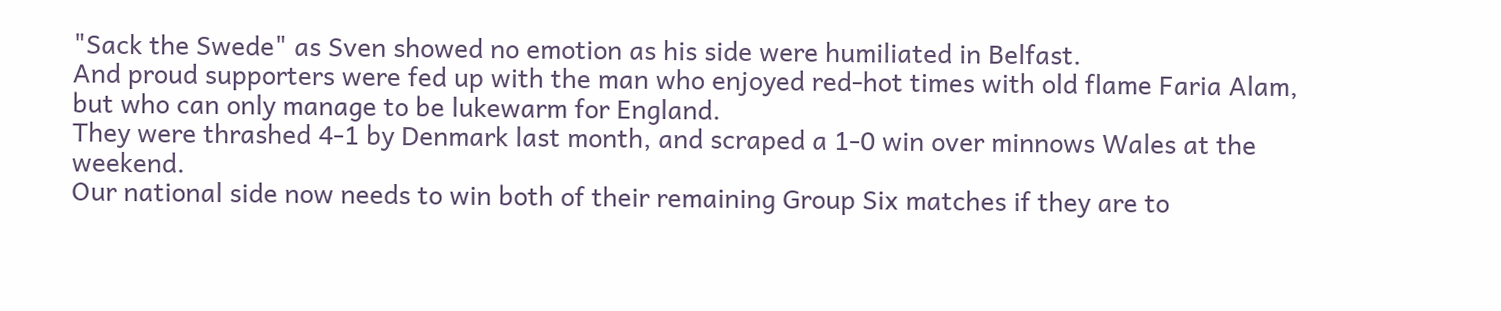"Sack the Swede" as Sven showed no emotion as his side were humiliated in Belfast.
And proud supporters were fed up with the man who enjoyed red-hot times with old flame Faria Alam, but who can only manage to be lukewarm for England.
They were thrashed 4-1 by Denmark last month, and scraped a 1-0 win over minnows Wales at the weekend.
Our national side now needs to win both of their remaining Group Six matches if they are to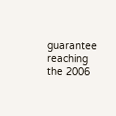guarantee reaching the 2006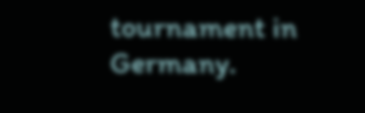tournament in Germany.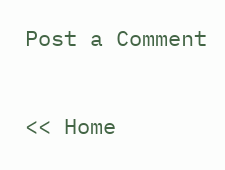Post a Comment

<< Home